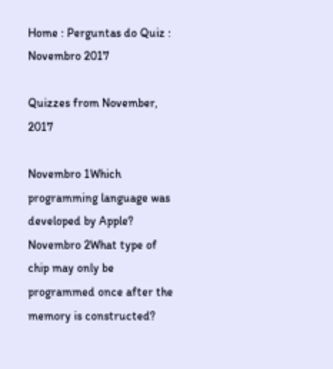Home : Perguntas do Quiz : Novembro 2017

Quizzes from November, 2017

Novembro 1Which programming language was developed by Apple?
Novembro 2What type of chip may only be programmed once after the memory is constructed?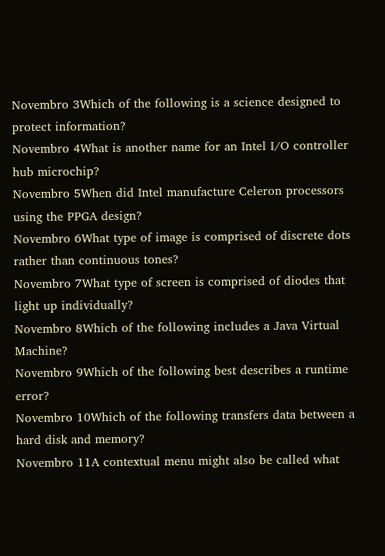Novembro 3Which of the following is a science designed to protect information?
Novembro 4What is another name for an Intel I/O controller hub microchip?
Novembro 5When did Intel manufacture Celeron processors using the PPGA design?
Novembro 6What type of image is comprised of discrete dots rather than continuous tones?
Novembro 7What type of screen is comprised of diodes that light up individually?
Novembro 8Which of the following includes a Java Virtual Machine?
Novembro 9Which of the following best describes a runtime error?
Novembro 10Which of the following transfers data between a hard disk and memory?
Novembro 11A contextual menu might also be called what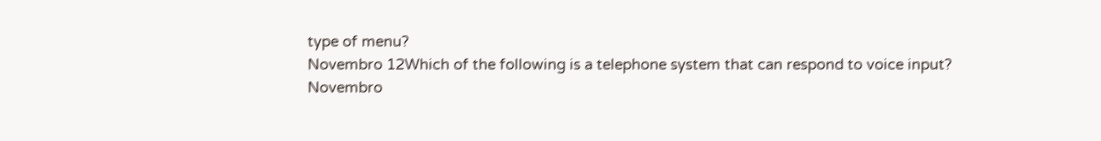type of menu?
Novembro 12Which of the following is a telephone system that can respond to voice input?
Novembro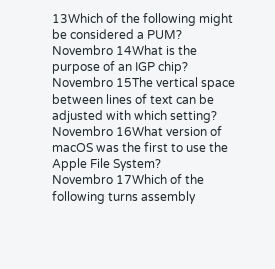13Which of the following might be considered a PUM?
Novembro 14What is the purpose of an IGP chip?
Novembro 15The vertical space between lines of text can be adjusted with which setting?
Novembro 16What version of macOS was the first to use the Apple File System?
Novembro 17Which of the following turns assembly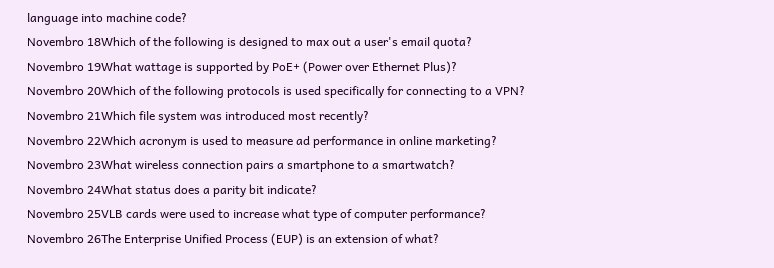language into machine code?
Novembro 18Which of the following is designed to max out a user's email quota?
Novembro 19What wattage is supported by PoE+ (Power over Ethernet Plus)?
Novembro 20Which of the following protocols is used specifically for connecting to a VPN?
Novembro 21Which file system was introduced most recently?
Novembro 22Which acronym is used to measure ad performance in online marketing?
Novembro 23What wireless connection pairs a smartphone to a smartwatch?
Novembro 24What status does a parity bit indicate?
Novembro 25VLB cards were used to increase what type of computer performance?
Novembro 26The Enterprise Unified Process (EUP) is an extension of what?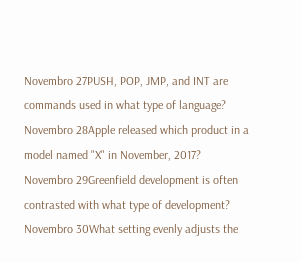Novembro 27PUSH, POP, JMP, and INT are commands used in what type of language?
Novembro 28Apple released which product in a model named "X" in November, 2017?
Novembro 29Greenfield development is often contrasted with what type of development?
Novembro 30What setting evenly adjusts the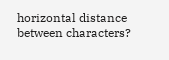horizontal distance between characters?